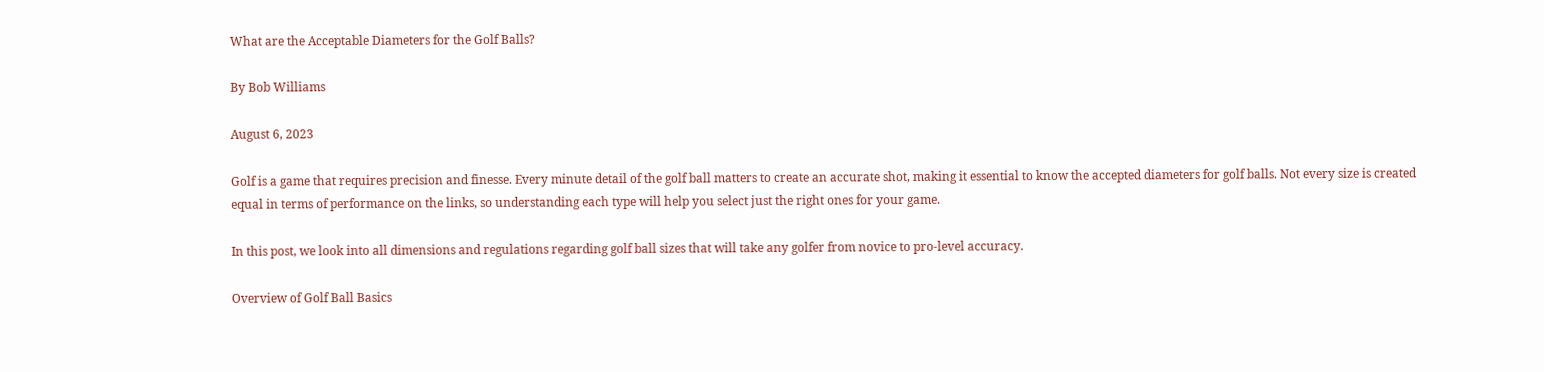What are the Acceptable Diameters for the Golf Balls?

By Bob Williams

August 6, 2023

Golf is a game that requires precision and finesse. Every minute detail of the golf ball matters to create an accurate shot, making it essential to know the accepted diameters for golf balls. Not every size is created equal in terms of performance on the links, so understanding each type will help you select just the right ones for your game.

In this post, we look into all dimensions and regulations regarding golf ball sizes that will take any golfer from novice to pro-level accuracy.

Overview of Golf Ball Basics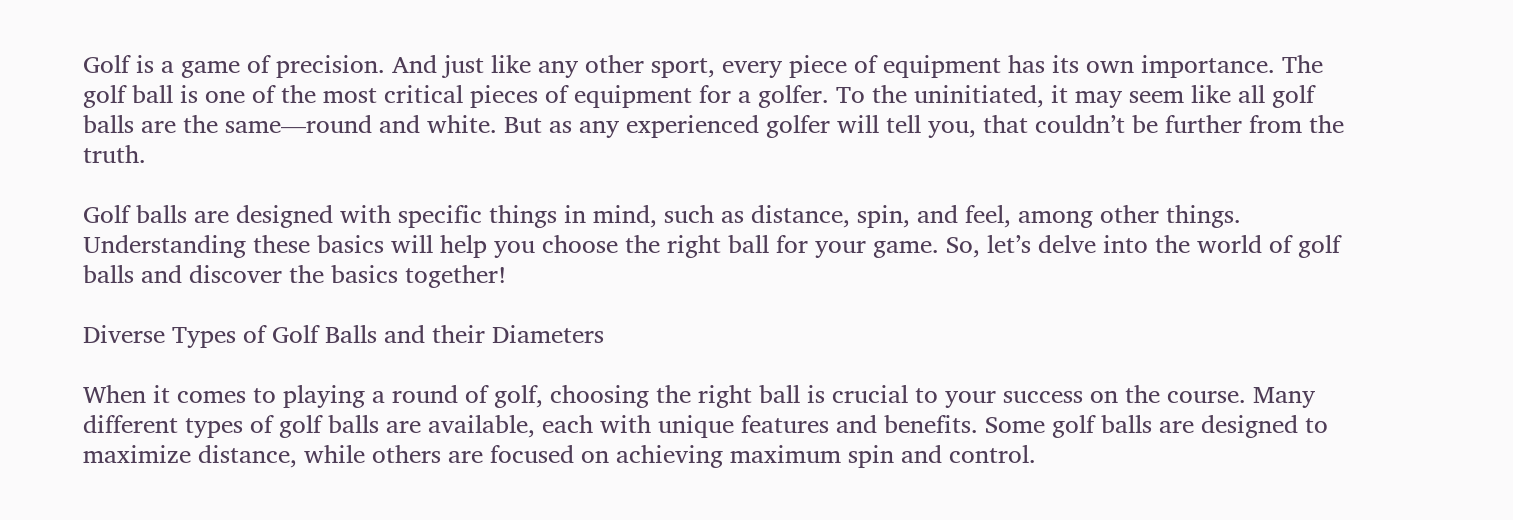Golf is a game of precision. And just like any other sport, every piece of equipment has its own importance. The golf ball is one of the most critical pieces of equipment for a golfer. To the uninitiated, it may seem like all golf balls are the same—round and white. But as any experienced golfer will tell you, that couldn’t be further from the truth.

Golf balls are designed with specific things in mind, such as distance, spin, and feel, among other things. Understanding these basics will help you choose the right ball for your game. So, let’s delve into the world of golf balls and discover the basics together!

Diverse Types of Golf Balls and their Diameters

When it comes to playing a round of golf, choosing the right ball is crucial to your success on the course. Many different types of golf balls are available, each with unique features and benefits. Some golf balls are designed to maximize distance, while others are focused on achieving maximum spin and control.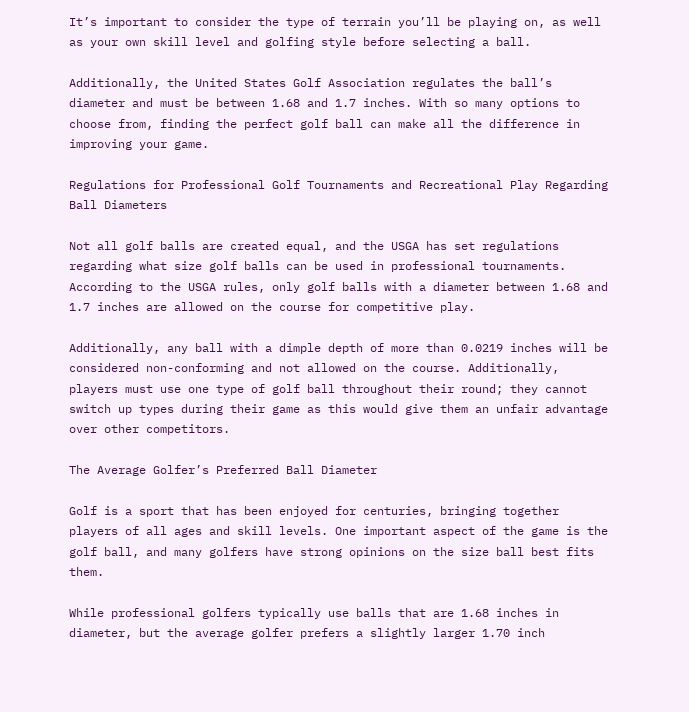It’s important to consider the type of terrain you’ll be playing on, as well as your own skill level and golfing style before selecting a ball.

Additionally, the United States Golf Association regulates the ball’s diameter and must be between 1.68 and 1.7 inches. With so many options to choose from, finding the perfect golf ball can make all the difference in improving your game.

Regulations for Professional Golf Tournaments and Recreational Play Regarding Ball Diameters

Not all golf balls are created equal, and the USGA has set regulations regarding what size golf balls can be used in professional tournaments. According to the USGA rules, only golf balls with a diameter between 1.68 and 1.7 inches are allowed on the course for competitive play.

Additionally, any ball with a dimple depth of more than 0.0219 inches will be considered non-conforming and not allowed on the course. Additionally, players must use one type of golf ball throughout their round; they cannot switch up types during their game as this would give them an unfair advantage over other competitors.

The Average Golfer’s Preferred Ball Diameter

Golf is a sport that has been enjoyed for centuries, bringing together players of all ages and skill levels. One important aspect of the game is the golf ball, and many golfers have strong opinions on the size ball best fits them.

While professional golfers typically use balls that are 1.68 inches in diameter, but the average golfer prefers a slightly larger 1.70 inch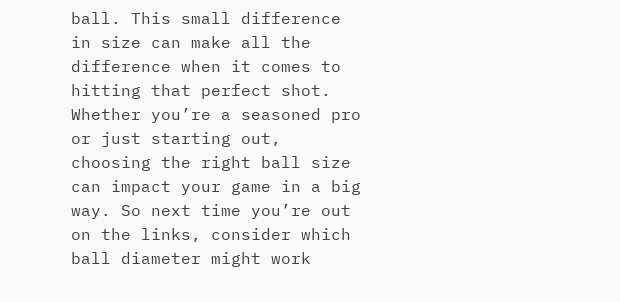ball. This small difference in size can make all the difference when it comes to hitting that perfect shot. Whether you’re a seasoned pro or just starting out, choosing the right ball size can impact your game in a big way. So next time you’re out on the links, consider which ball diameter might work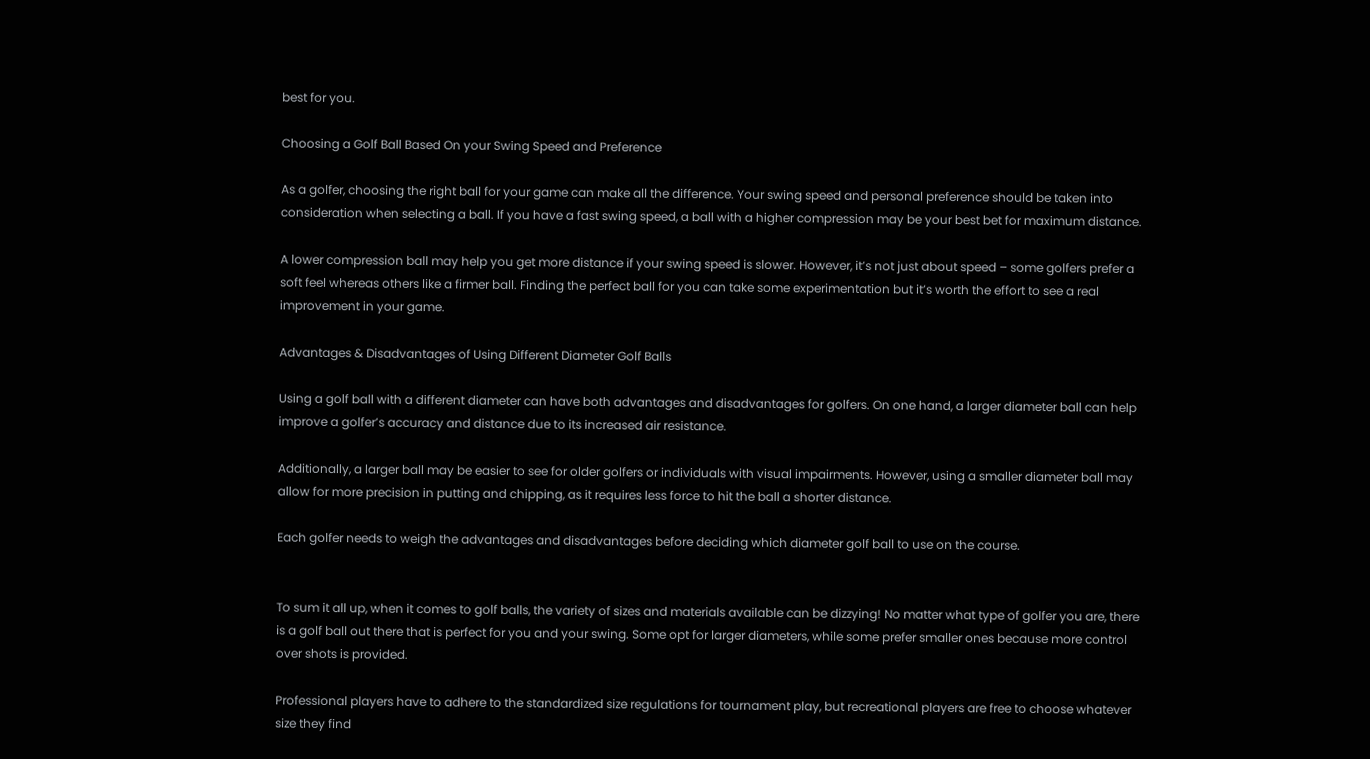best for you.

Choosing a Golf Ball Based On your Swing Speed and Preference

As a golfer, choosing the right ball for your game can make all the difference. Your swing speed and personal preference should be taken into consideration when selecting a ball. If you have a fast swing speed, a ball with a higher compression may be your best bet for maximum distance.

A lower compression ball may help you get more distance if your swing speed is slower. However, it’s not just about speed – some golfers prefer a soft feel whereas others like a firmer ball. Finding the perfect ball for you can take some experimentation but it’s worth the effort to see a real improvement in your game.

Advantages & Disadvantages of Using Different Diameter Golf Balls

Using a golf ball with a different diameter can have both advantages and disadvantages for golfers. On one hand, a larger diameter ball can help improve a golfer’s accuracy and distance due to its increased air resistance.

Additionally, a larger ball may be easier to see for older golfers or individuals with visual impairments. However, using a smaller diameter ball may allow for more precision in putting and chipping, as it requires less force to hit the ball a shorter distance.

Each golfer needs to weigh the advantages and disadvantages before deciding which diameter golf ball to use on the course.


To sum it all up, when it comes to golf balls, the variety of sizes and materials available can be dizzying! No matter what type of golfer you are, there is a golf ball out there that is perfect for you and your swing. Some opt for larger diameters, while some prefer smaller ones because more control over shots is provided.

Professional players have to adhere to the standardized size regulations for tournament play, but recreational players are free to choose whatever size they find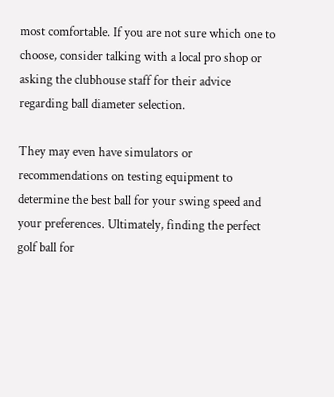most comfortable. If you are not sure which one to choose, consider talking with a local pro shop or asking the clubhouse staff for their advice regarding ball diameter selection.

They may even have simulators or recommendations on testing equipment to determine the best ball for your swing speed and your preferences. Ultimately, finding the perfect golf ball for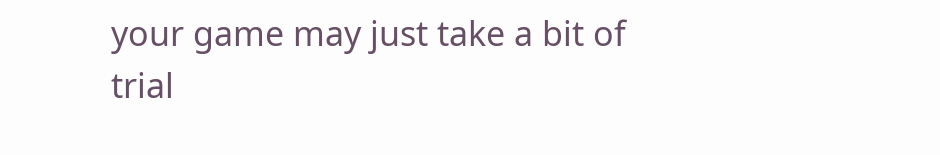your game may just take a bit of trial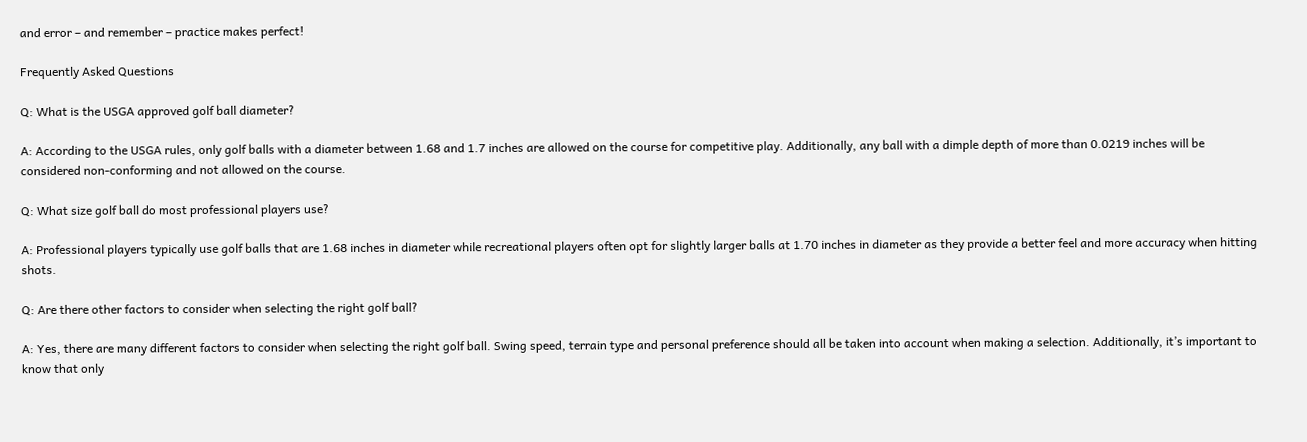and error – and remember – practice makes perfect!

Frequently Asked Questions

Q: What is the USGA approved golf ball diameter?

A: According to the USGA rules, only golf balls with a diameter between 1.68 and 1.7 inches are allowed on the course for competitive play. Additionally, any ball with a dimple depth of more than 0.0219 inches will be considered non-conforming and not allowed on the course.

Q: What size golf ball do most professional players use?

A: Professional players typically use golf balls that are 1.68 inches in diameter while recreational players often opt for slightly larger balls at 1.70 inches in diameter as they provide a better feel and more accuracy when hitting shots.

Q: Are there other factors to consider when selecting the right golf ball?

A: Yes, there are many different factors to consider when selecting the right golf ball. Swing speed, terrain type and personal preference should all be taken into account when making a selection. Additionally, it’s important to know that only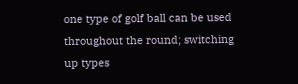one type of golf ball can be used throughout the round; switching up types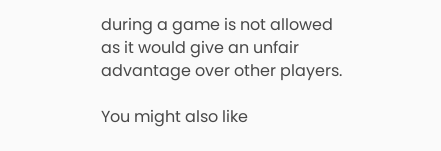during a game is not allowed as it would give an unfair advantage over other players.

You might also like